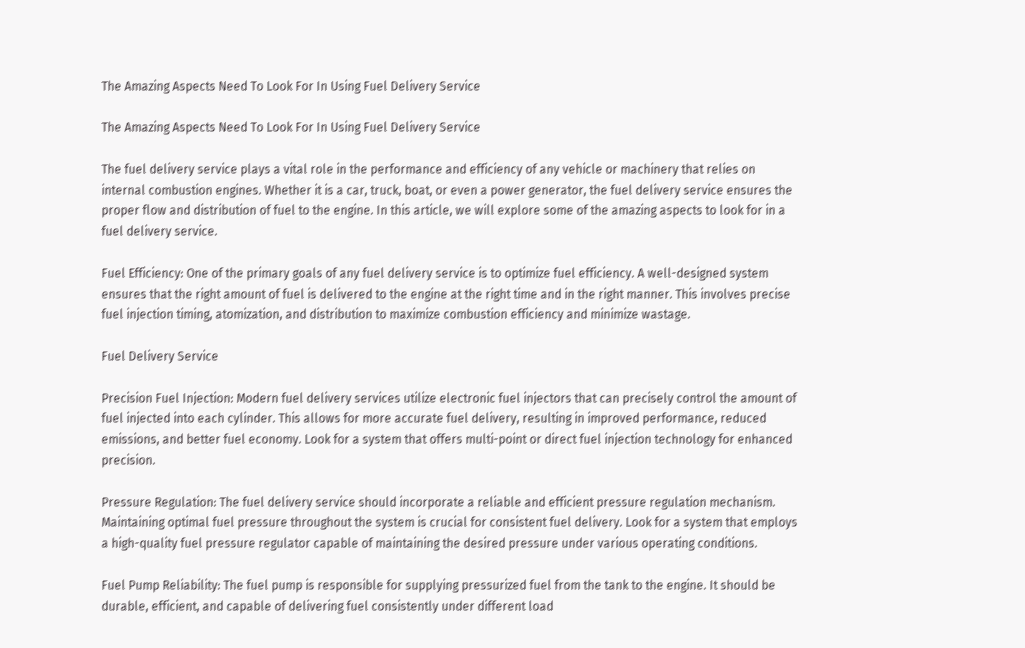The Amazing Aspects Need To Look For In Using Fuel Delivery Service

The Amazing Aspects Need To Look For In Using Fuel Delivery Service

The fuel delivery service plays a vital role in the performance and efficiency of any vehicle or machinery that relies on internal combustion engines. Whether it is a car, truck, boat, or even a power generator, the fuel delivery service ensures the proper flow and distribution of fuel to the engine. In this article, we will explore some of the amazing aspects to look for in a fuel delivery service.

Fuel Efficiency: One of the primary goals of any fuel delivery service is to optimize fuel efficiency. A well-designed system ensures that the right amount of fuel is delivered to the engine at the right time and in the right manner. This involves precise fuel injection timing, atomization, and distribution to maximize combustion efficiency and minimize wastage.

Fuel Delivery Service

Precision Fuel Injection: Modern fuel delivery services utilize electronic fuel injectors that can precisely control the amount of fuel injected into each cylinder. This allows for more accurate fuel delivery, resulting in improved performance, reduced emissions, and better fuel economy. Look for a system that offers multi-point or direct fuel injection technology for enhanced precision.

Pressure Regulation: The fuel delivery service should incorporate a reliable and efficient pressure regulation mechanism. Maintaining optimal fuel pressure throughout the system is crucial for consistent fuel delivery. Look for a system that employs a high-quality fuel pressure regulator capable of maintaining the desired pressure under various operating conditions.

Fuel Pump Reliability: The fuel pump is responsible for supplying pressurized fuel from the tank to the engine. It should be durable, efficient, and capable of delivering fuel consistently under different load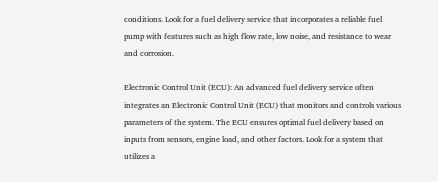conditions. Look for a fuel delivery service that incorporates a reliable fuel pump with features such as high flow rate, low noise, and resistance to wear and corrosion.

Electronic Control Unit (ECU): An advanced fuel delivery service often integrates an Electronic Control Unit (ECU) that monitors and controls various parameters of the system. The ECU ensures optimal fuel delivery based on inputs from sensors, engine load, and other factors. Look for a system that utilizes a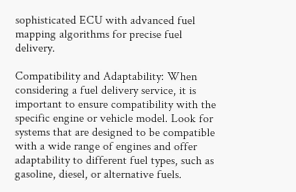sophisticated ECU with advanced fuel mapping algorithms for precise fuel delivery.

Compatibility and Adaptability: When considering a fuel delivery service, it is important to ensure compatibility with the specific engine or vehicle model. Look for systems that are designed to be compatible with a wide range of engines and offer adaptability to different fuel types, such as gasoline, diesel, or alternative fuels.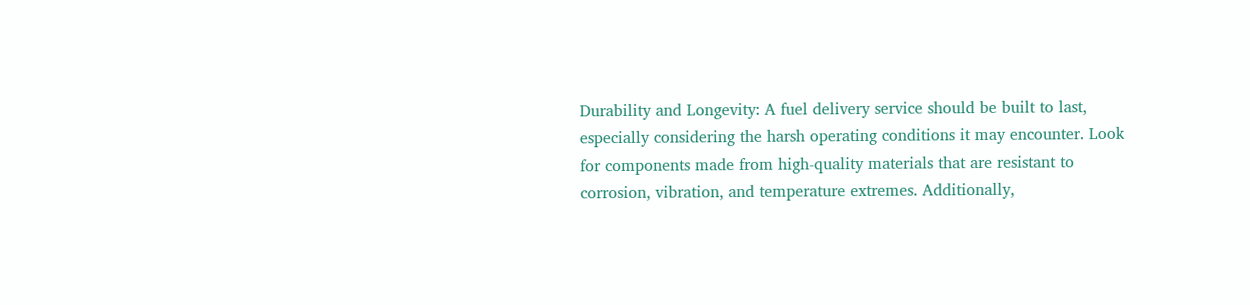Durability and Longevity: A fuel delivery service should be built to last, especially considering the harsh operating conditions it may encounter. Look for components made from high-quality materials that are resistant to corrosion, vibration, and temperature extremes. Additionally,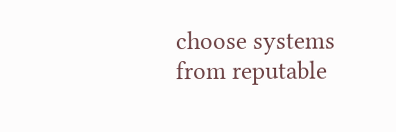choose systems from reputable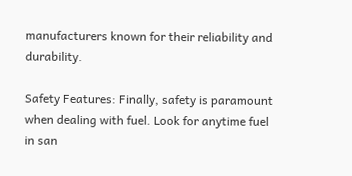manufacturers known for their reliability and durability.

Safety Features: Finally, safety is paramount when dealing with fuel. Look for anytime fuel in san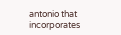antonio that incorporates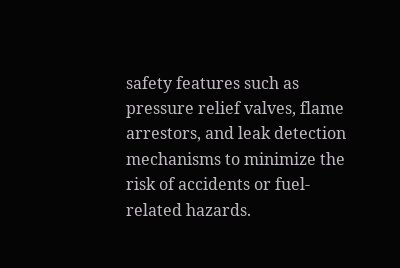safety features such as pressure relief valves, flame arrestors, and leak detection mechanisms to minimize the risk of accidents or fuel-related hazards.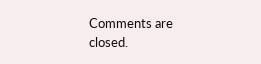Comments are closed.